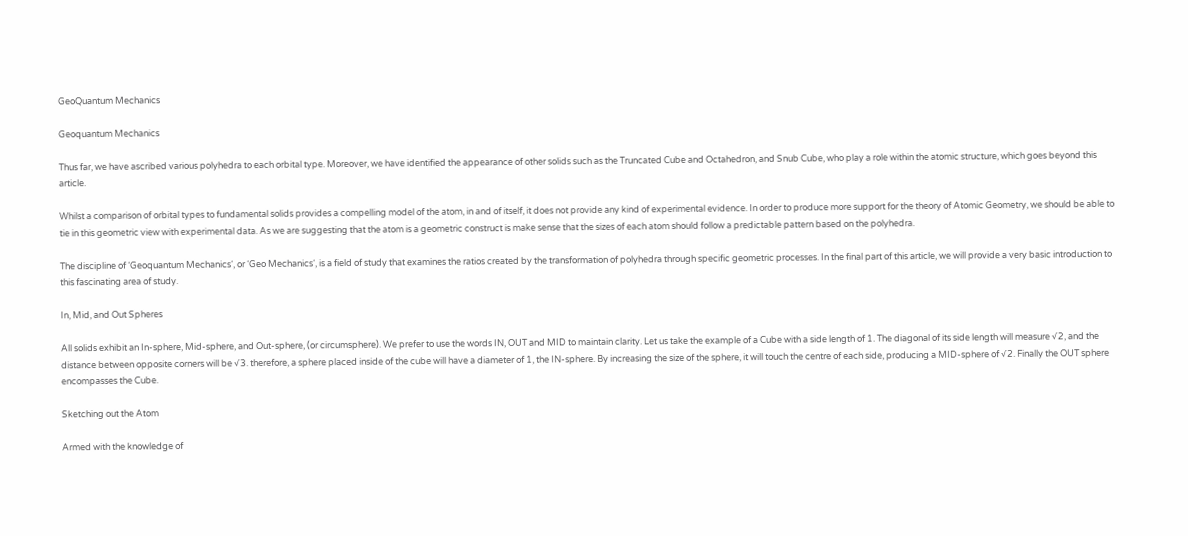GeoQuantum Mechanics

Geoquantum Mechanics

Thus far, we have ascribed various polyhedra to each orbital type. Moreover, we have identified the appearance of other solids such as the Truncated Cube and Octahedron, and Snub Cube, who play a role within the atomic structure, which goes beyond this article.

Whilst a comparison of orbital types to fundamental solids provides a compelling model of the atom, in and of itself, it does not provide any kind of experimental evidence. In order to produce more support for the theory of Atomic Geometry, we should be able to tie in this geometric view with experimental data. As we are suggesting that the atom is a geometric construct is make sense that the sizes of each atom should follow a predictable pattern based on the polyhedra.

The discipline of ‘Geoquantum Mechanics‘, or ‘Geo Mechanics‘, is a field of study that examines the ratios created by the transformation of polyhedra through specific geometric processes. In the final part of this article, we will provide a very basic introduction to this fascinating area of study.

In, Mid, and Out Spheres

All solids exhibit an In-sphere, Mid-sphere, and Out-sphere, (or circumsphere). We prefer to use the words IN, OUT and MID to maintain clarity. Let us take the example of a Cube with a side length of 1. The diagonal of its side length will measure √2, and the distance between opposite corners will be √3. therefore, a sphere placed inside of the cube will have a diameter of 1, the IN-sphere. By increasing the size of the sphere, it will touch the centre of each side, producing a MID-sphere of √2. Finally the OUT sphere encompasses the Cube.

Sketching out the Atom

Armed with the knowledge of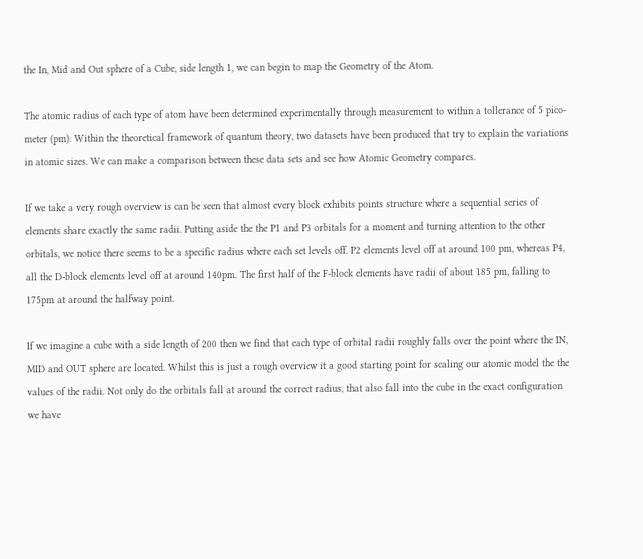the In, Mid and Out sphere of a Cube, side length 1, we can begin to map the Geometry of the Atom.

The atomic radius of each type of atom have been determined experimentally through measurement to within a tollerance of 5 pico-meter (pm). Within the theoretical framework of quantum theory, two datasets have been produced that try to explain the variations in atomic sizes. We can make a comparison between these data sets and see how Atomic Geometry compares.

If we take a very rough overview is can be seen that almost every block exhibits points structure where a sequential series of elements share exactly the same radii. Putting aside the the P1 and P3 orbitals for a moment and turning attention to the other orbitals, we notice there seems to be a specific radius where each set levels off. P2 elements level off at around 100 pm, whereas P4, all the D-block elements level off at around 140pm. The first half of the F-block elements have radii of about 185 pm, falling to 175pm at around the halfway point.

If we imagine a cube with a side length of 200 then we find that each type of orbital radii roughly falls over the point where the IN, MID and OUT sphere are located. Whilst this is just a rough overview it a good starting point for scaling our atomic model the the values of the radii. Not only do the orbitals fall at around the correct radius, that also fall into the cube in the exact configuration we have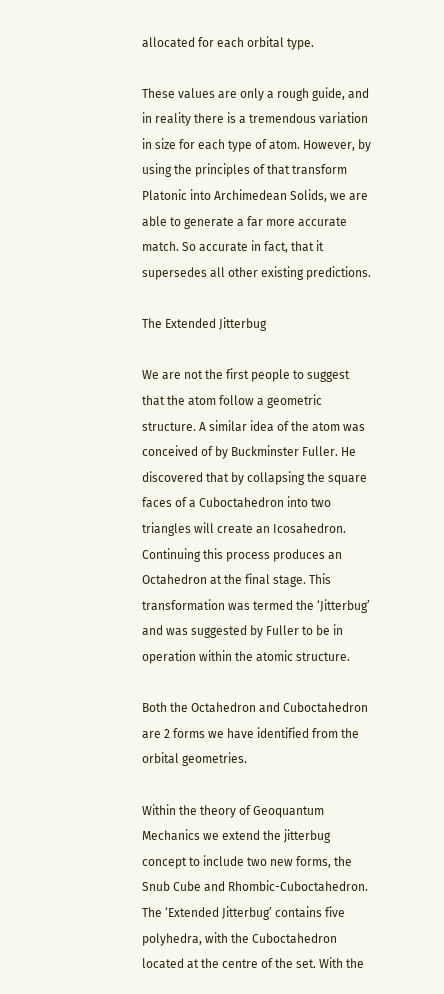allocated for each orbital type.

These values are only a rough guide, and in reality there is a tremendous variation in size for each type of atom. However, by using the principles of that transform Platonic into Archimedean Solids, we are able to generate a far more accurate match. So accurate in fact, that it supersedes all other existing predictions.

The Extended Jitterbug

We are not the first people to suggest that the atom follow a geometric structure. A similar idea of the atom was conceived of by Buckminster Fuller. He discovered that by collapsing the square faces of a Cuboctahedron into two triangles will create an Icosahedron. Continuing this process produces an Octahedron at the final stage. This transformation was termed the ‘Jitterbug’ and was suggested by Fuller to be in operation within the atomic structure.

Both the Octahedron and Cuboctahedron are 2 forms we have identified from the orbital geometries.

Within the theory of Geoquantum Mechanics we extend the jitterbug concept to include two new forms, the Snub Cube and Rhombic-Cuboctahedron. The ‘Extended Jitterbug’ contains five polyhedra, with the Cuboctahedron located at the centre of the set. With the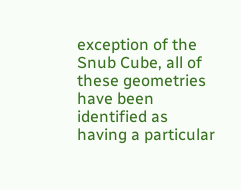exception of the Snub Cube, all of these geometries have been identified as having a particular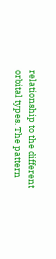relationship to the different orbital types. The pattern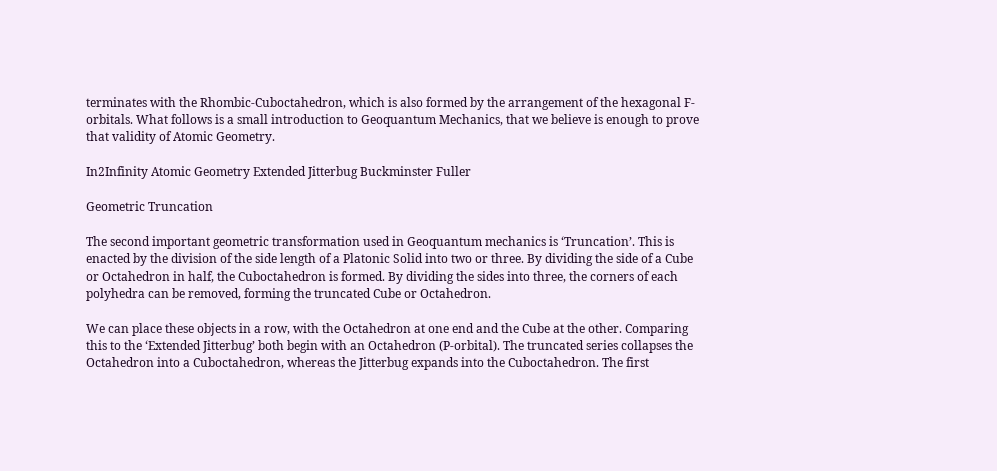terminates with the Rhombic-Cuboctahedron, which is also formed by the arrangement of the hexagonal F-orbitals. What follows is a small introduction to Geoquantum Mechanics, that we believe is enough to prove that validity of Atomic Geometry.

In2Infinity Atomic Geometry Extended Jitterbug Buckminster Fuller

Geometric Truncation

The second important geometric transformation used in Geoquantum mechanics is ‘Truncation’. This is enacted by the division of the side length of a Platonic Solid into two or three. By dividing the side of a Cube or Octahedron in half, the Cuboctahedron is formed. By dividing the sides into three, the corners of each polyhedra can be removed, forming the truncated Cube or Octahedron.

We can place these objects in a row, with the Octahedron at one end and the Cube at the other. Comparing this to the ‘Extended Jitterbug’ both begin with an Octahedron (P-orbital). The truncated series collapses the Octahedron into a Cuboctahedron, whereas the Jitterbug expands into the Cuboctahedron. The first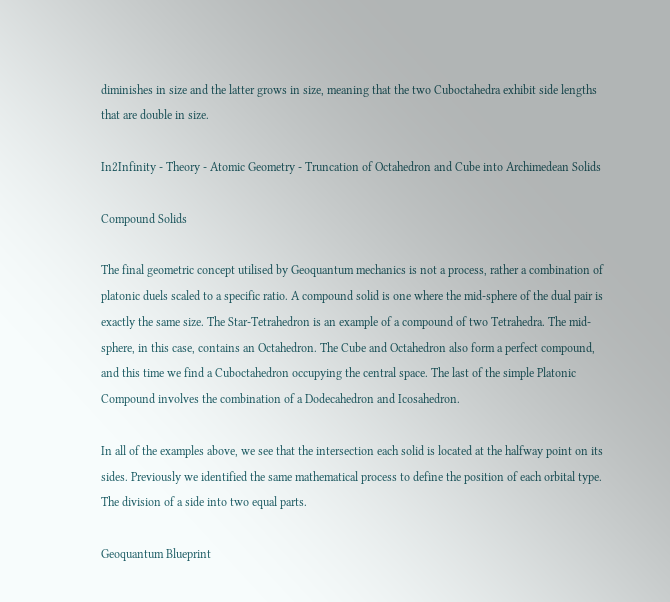diminishes in size and the latter grows in size, meaning that the two Cuboctahedra exhibit side lengths that are double in size.

In2Infinity - Theory - Atomic Geometry - Truncation of Octahedron and Cube into Archimedean Solids

Compound Solids

The final geometric concept utilised by Geoquantum mechanics is not a process, rather a combination of platonic duels scaled to a specific ratio. A compound solid is one where the mid-sphere of the dual pair is exactly the same size. The Star-Tetrahedron is an example of a compound of two Tetrahedra. The mid-sphere, in this case, contains an Octahedron. The Cube and Octahedron also form a perfect compound, and this time we find a Cuboctahedron occupying the central space. The last of the simple Platonic Compound involves the combination of a Dodecahedron and Icosahedron.

In all of the examples above, we see that the intersection each solid is located at the halfway point on its sides. Previously we identified the same mathematical process to define the position of each orbital type. The division of a side into two equal parts.

Geoquantum Blueprint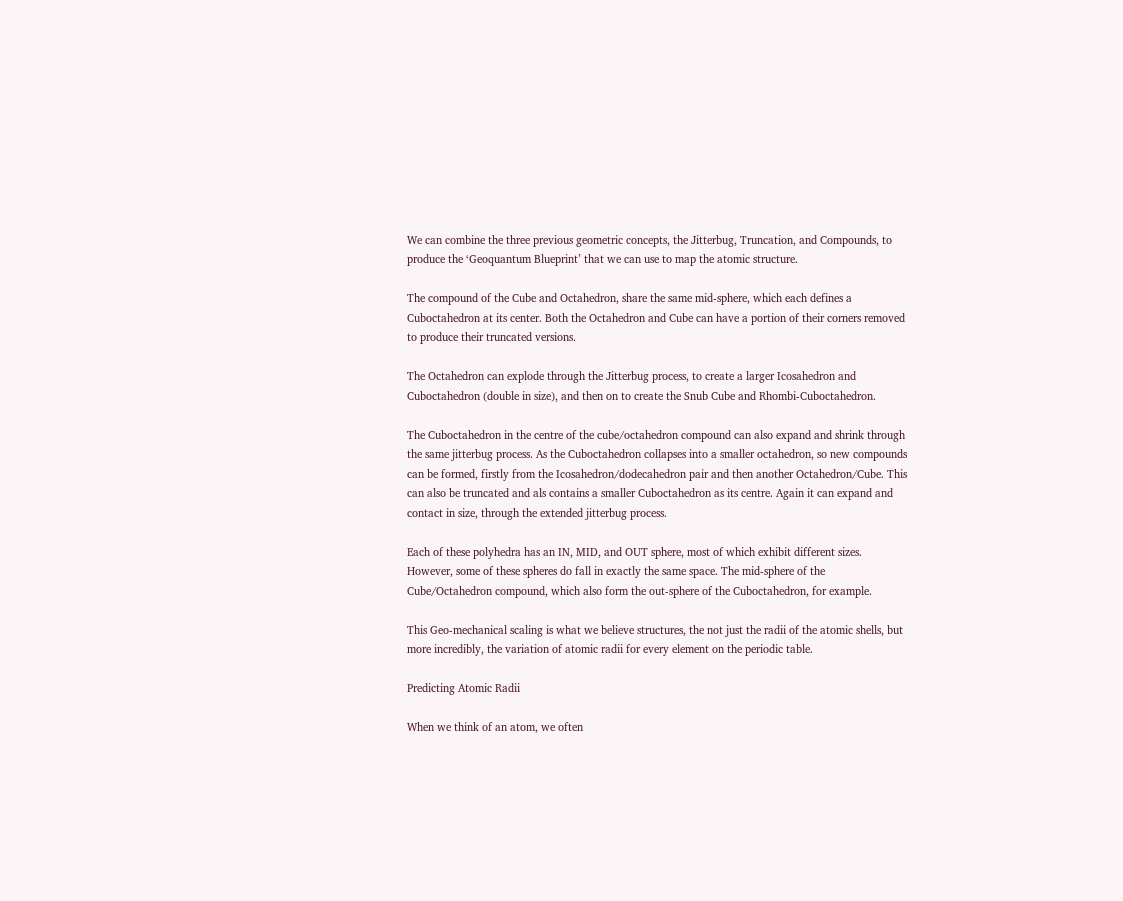We can combine the three previous geometric concepts, the Jitterbug, Truncation, and Compounds, to produce the ‘Geoquantum Blueprint’ that we can use to map the atomic structure.

The compound of the Cube and Octahedron, share the same mid-sphere, which each defines a Cuboctahedron at its center. Both the Octahedron and Cube can have a portion of their corners removed to produce their truncated versions.

The Octahedron can explode through the Jitterbug process, to create a larger Icosahedron and Cuboctahedron (double in size), and then on to create the Snub Cube and Rhombi-Cuboctahedron.

The Cuboctahedron in the centre of the cube/octahedron compound can also expand and shrink through the same jitterbug process. As the Cuboctahedron collapses into a smaller octahedron, so new compounds can be formed, firstly from the Icosahedron/dodecahedron pair and then another Octahedron/Cube. This can also be truncated and als contains a smaller Cuboctahedron as its centre. Again it can expand and contact in size, through the extended jitterbug process.

Each of these polyhedra has an IN, MID, and OUT sphere, most of which exhibit different sizes. However, some of these spheres do fall in exactly the same space. The mid-sphere of the Cube/Octahedron compound, which also form the out-sphere of the Cuboctahedron, for example.

This Geo-mechanical scaling is what we believe structures, the not just the radii of the atomic shells, but more incredibly, the variation of atomic radii for every element on the periodic table.

Predicting Atomic Radii

When we think of an atom, we often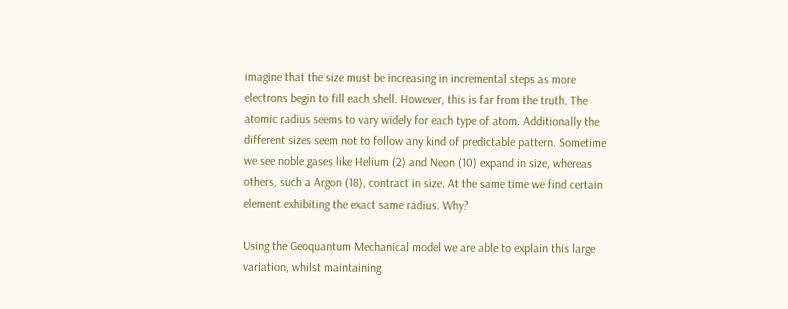imagine that the size must be increasing in incremental steps as more electrons begin to fill each shell. However, this is far from the truth. The atomic radius seems to vary widely for each type of atom. Additionally the different sizes seem not to follow any kind of predictable pattern. Sometime we see noble gases like Helium (2) and Neon (10) expand in size, whereas others, such a Argon (18), contract in size. At the same time we find certain element exhibiting the exact same radius. Why?

Using the Geoquantum Mechanical model we are able to explain this large variation, whilst maintaining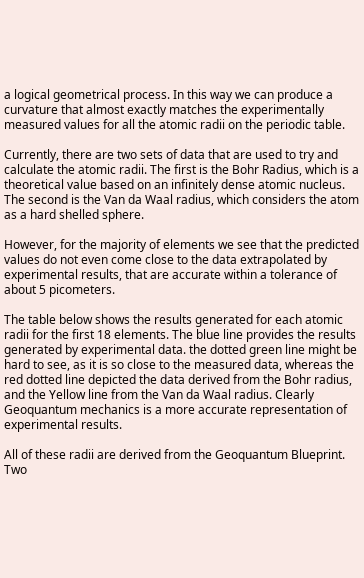a logical geometrical process. In this way we can produce a curvature that almost exactly matches the experimentally measured values for all the atomic radii on the periodic table.

Currently, there are two sets of data that are used to try and calculate the atomic radii. The first is the Bohr Radius, which is a theoretical value based on an infinitely dense atomic nucleus. The second is the Van da Waal radius, which considers the atom as a hard shelled sphere.

However, for the majority of elements we see that the predicted values do not even come close to the data extrapolated by experimental results, that are accurate within a tolerance of about 5 picometers.

The table below shows the results generated for each atomic radii for the first 18 elements. The blue line provides the results generated by experimental data. the dotted green line might be hard to see, as it is so close to the measured data, whereas the red dotted line depicted the data derived from the Bohr radius, and the Yellow line from the Van da Waal radius. Clearly Geoquantum mechanics is a more accurate representation of experimental results.

All of these radii are derived from the Geoquantum Blueprint. Two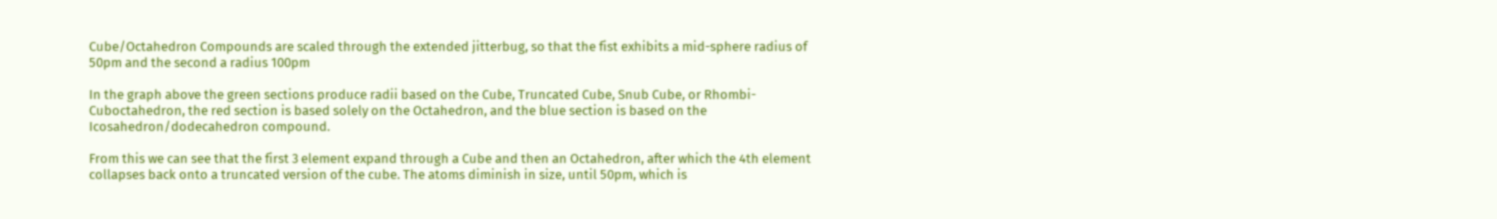Cube/Octahedron Compounds are scaled through the extended jitterbug, so that the fist exhibits a mid-sphere radius of 50pm and the second a radius 100pm

In the graph above the green sections produce radii based on the Cube, Truncated Cube, Snub Cube, or Rhombi-Cuboctahedron, the red section is based solely on the Octahedron, and the blue section is based on the Icosahedron/dodecahedron compound.

From this we can see that the first 3 element expand through a Cube and then an Octahedron, after which the 4th element collapses back onto a truncated version of the cube. The atoms diminish in size, until 50pm, which is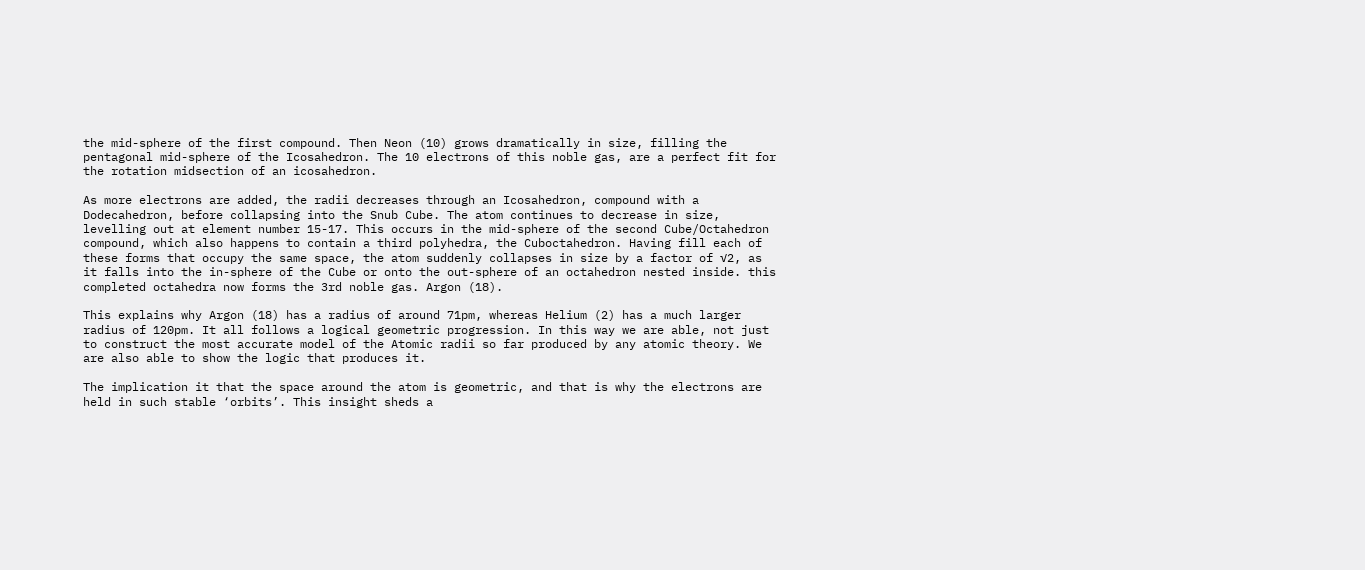the mid-sphere of the first compound. Then Neon (10) grows dramatically in size, filling the pentagonal mid-sphere of the Icosahedron. The 10 electrons of this noble gas, are a perfect fit for the rotation midsection of an icosahedron.

As more electrons are added, the radii decreases through an Icosahedron, compound with a Dodecahedron, before collapsing into the Snub Cube. The atom continues to decrease in size, levelling out at element number 15-17. This occurs in the mid-sphere of the second Cube/Octahedron compound, which also happens to contain a third polyhedra, the Cuboctahedron. Having fill each of these forms that occupy the same space, the atom suddenly collapses in size by a factor of √2, as it falls into the in-sphere of the Cube or onto the out-sphere of an octahedron nested inside. this completed octahedra now forms the 3rd noble gas. Argon (18).

This explains why Argon (18) has a radius of around 71pm, whereas Helium (2) has a much larger radius of 120pm. It all follows a logical geometric progression. In this way we are able, not just to construct the most accurate model of the Atomic radii so far produced by any atomic theory. We are also able to show the logic that produces it.

The implication it that the space around the atom is geometric, and that is why the electrons are held in such stable ‘orbits’. This insight sheds a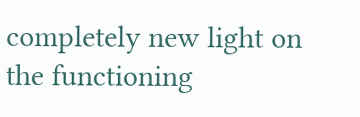completely new light on the functioning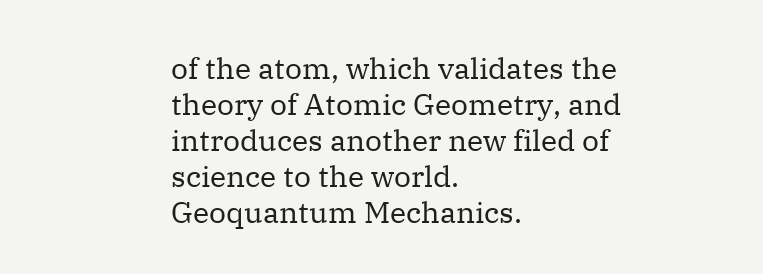of the atom, which validates the theory of Atomic Geometry, and introduces another new filed of science to the world. Geoquantum Mechanics.